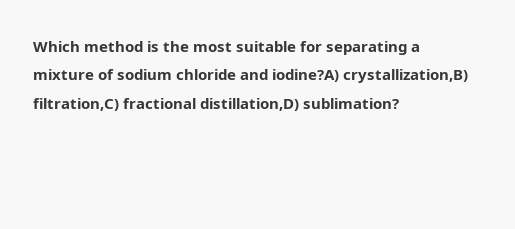Which method is the most suitable for separating a mixture of sodium chloride and iodine?A) crystallization,B) filtration,C) fractional distillation,D) sublimation?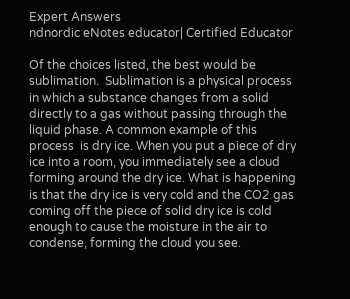Expert Answers
ndnordic eNotes educator| Certified Educator

Of the choices listed, the best would be sublimation.  Sublimation is a physical process in which a substance changes from a solid directly to a gas without passing through the liquid phase. A common example of this process  is dry ice. When you put a piece of dry ice into a room, you immediately see a cloud forming around the dry ice. What is happening is that the dry ice is very cold and the CO2 gas coming off the piece of solid dry ice is cold enough to cause the moisture in the air to condense, forming the cloud you see.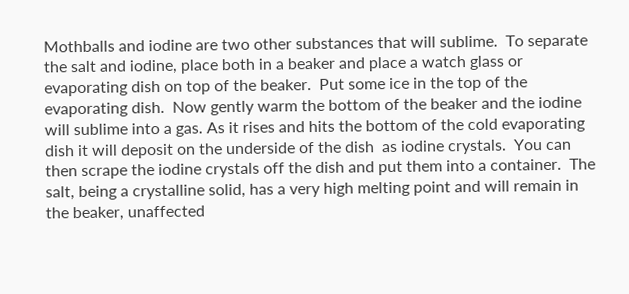Mothballs and iodine are two other substances that will sublime.  To separate the salt and iodine, place both in a beaker and place a watch glass or evaporating dish on top of the beaker.  Put some ice in the top of the evaporating dish.  Now gently warm the bottom of the beaker and the iodine will sublime into a gas. As it rises and hits the bottom of the cold evaporating dish it will deposit on the underside of the dish  as iodine crystals.  You can then scrape the iodine crystals off the dish and put them into a container.  The salt, being a crystalline solid, has a very high melting point and will remain in the beaker, unaffected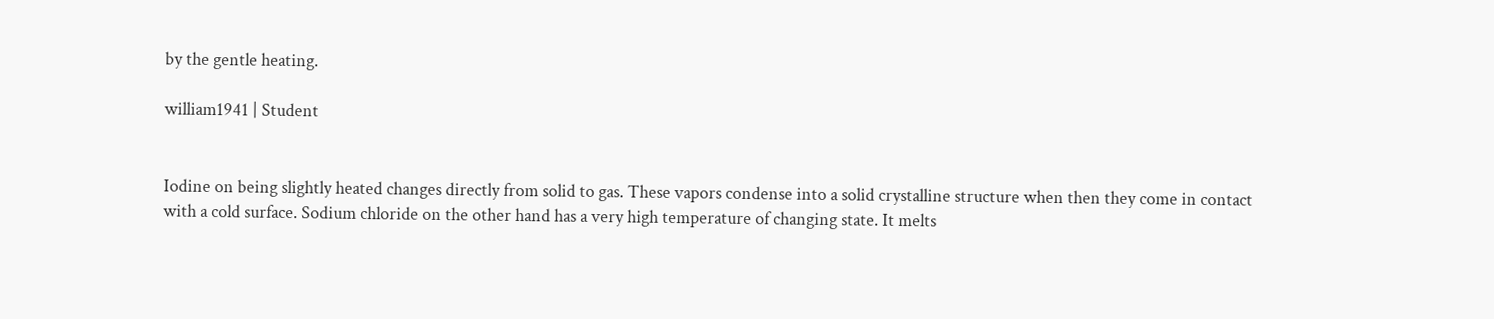by the gentle heating.

william1941 | Student


Iodine on being slightly heated changes directly from solid to gas. These vapors condense into a solid crystalline structure when then they come in contact with a cold surface. Sodium chloride on the other hand has a very high temperature of changing state. It melts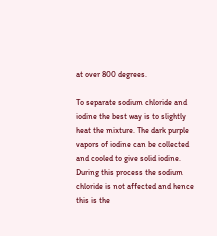at over 800 degrees.

To separate sodium chloride and iodine the best way is to slightly heat the mixture. The dark purple vapors of iodine can be collected and cooled to give solid iodine. During this process the sodium chloride is not affected and hence this is the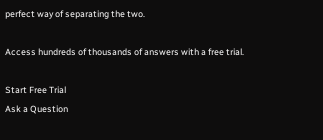perfect way of separating the two.

Access hundreds of thousands of answers with a free trial.

Start Free Trial
Ask a Question